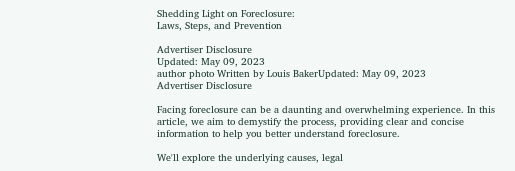Shedding Light on Foreclosure:
Laws, Steps, and Prevention

Advertiser Disclosure
Updated: May 09, 2023
author photo Written by Louis BakerUpdated: May 09, 2023
Advertiser Disclosure

Facing foreclosure can be a daunting and overwhelming experience. In this article, we aim to demystify the process, providing clear and concise information to help you better understand foreclosure.

We'll explore the underlying causes, legal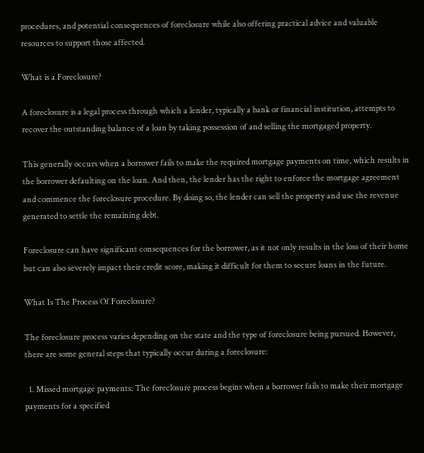procedures, and potential consequences of foreclosure while also offering practical advice and valuable resources to support those affected.

What is a Foreclosure?

A foreclosure is a legal process through which a lender, typically a bank or financial institution, attempts to recover the outstanding balance of a loan by taking possession of and selling the mortgaged property.

This generally occurs when a borrower fails to make the required mortgage payments on time, which results in the borrower defaulting on the loan. And then, the lender has the right to enforce the mortgage agreement and commence the foreclosure procedure. By doing so, the lender can sell the property and use the revenue generated to settle the remaining debt.

Foreclosure can have significant consequences for the borrower, as it not only results in the loss of their home but can also severely impact their credit score, making it difficult for them to secure loans in the future.

What Is The Process Of Foreclosure?

The foreclosure process varies depending on the state and the type of foreclosure being pursued. However, there are some general steps that typically occur during a foreclosure:

  1. Missed mortgage payments: The foreclosure process begins when a borrower fails to make their mortgage payments for a specified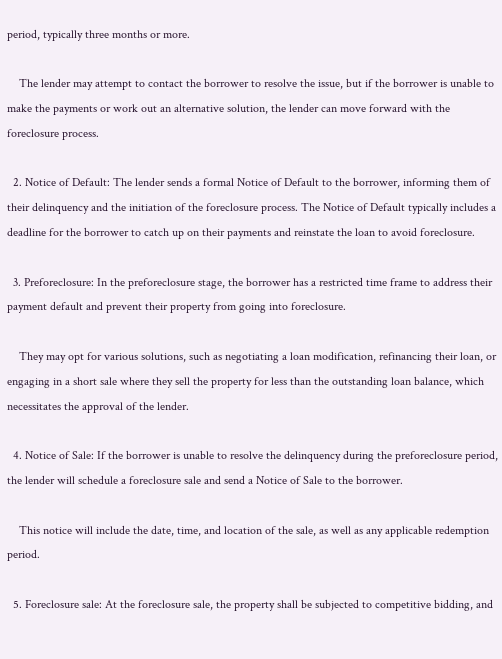period, typically three months or more.

    The lender may attempt to contact the borrower to resolve the issue, but if the borrower is unable to make the payments or work out an alternative solution, the lender can move forward with the foreclosure process.

  2. Notice of Default: The lender sends a formal Notice of Default to the borrower, informing them of their delinquency and the initiation of the foreclosure process. The Notice of Default typically includes a deadline for the borrower to catch up on their payments and reinstate the loan to avoid foreclosure.

  3. Preforeclosure: In the preforeclosure stage, the borrower has a restricted time frame to address their payment default and prevent their property from going into foreclosure.

    They may opt for various solutions, such as negotiating a loan modification, refinancing their loan, or engaging in a short sale where they sell the property for less than the outstanding loan balance, which necessitates the approval of the lender.

  4. Notice of Sale: If the borrower is unable to resolve the delinquency during the preforeclosure period, the lender will schedule a foreclosure sale and send a Notice of Sale to the borrower.

    This notice will include the date, time, and location of the sale, as well as any applicable redemption period.

  5. Foreclosure sale: At the foreclosure sale, the property shall be subjected to competitive bidding, and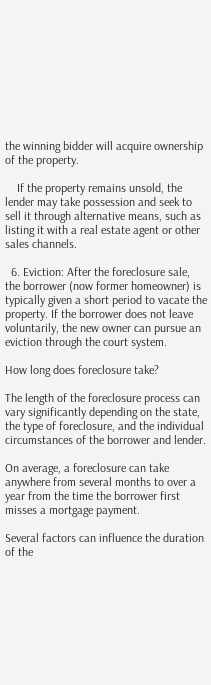the winning bidder will acquire ownership of the property.

    If the property remains unsold, the lender may take possession and seek to sell it through alternative means, such as listing it with a real estate agent or other sales channels.

  6. Eviction: After the foreclosure sale, the borrower (now former homeowner) is typically given a short period to vacate the property. If the borrower does not leave voluntarily, the new owner can pursue an eviction through the court system.

How long does foreclosure take?

The length of the foreclosure process can vary significantly depending on the state, the type of foreclosure, and the individual circumstances of the borrower and lender.

On average, a foreclosure can take anywhere from several months to over a year from the time the borrower first misses a mortgage payment.

Several factors can influence the duration of the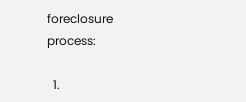foreclosure process:

  1.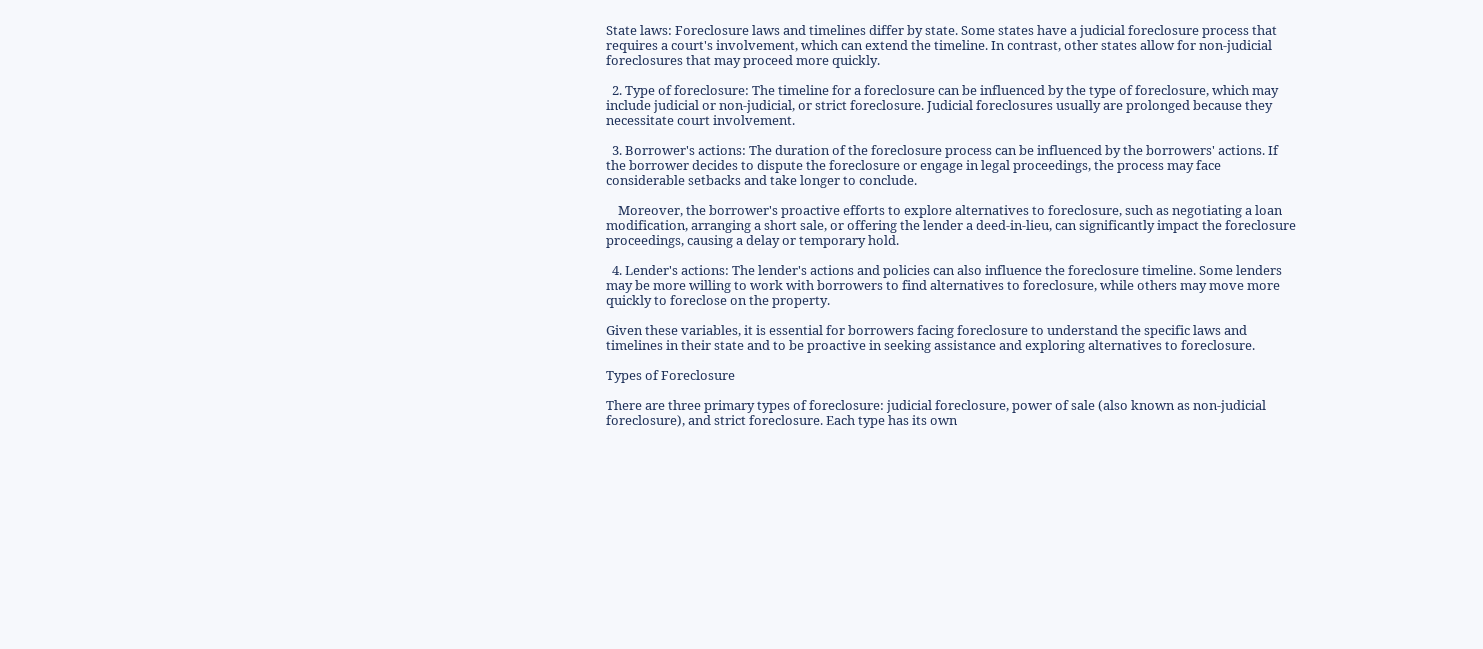State laws: Foreclosure laws and timelines differ by state. Some states have a judicial foreclosure process that requires a court's involvement, which can extend the timeline. In contrast, other states allow for non-judicial foreclosures that may proceed more quickly.

  2. Type of foreclosure: The timeline for a foreclosure can be influenced by the type of foreclosure, which may include judicial or non-judicial, or strict foreclosure. Judicial foreclosures usually are prolonged because they necessitate court involvement.

  3. Borrower's actions: The duration of the foreclosure process can be influenced by the borrowers' actions. If the borrower decides to dispute the foreclosure or engage in legal proceedings, the process may face considerable setbacks and take longer to conclude.

    Moreover, the borrower's proactive efforts to explore alternatives to foreclosure, such as negotiating a loan modification, arranging a short sale, or offering the lender a deed-in-lieu, can significantly impact the foreclosure proceedings, causing a delay or temporary hold.

  4. Lender's actions: The lender's actions and policies can also influence the foreclosure timeline. Some lenders may be more willing to work with borrowers to find alternatives to foreclosure, while others may move more quickly to foreclose on the property.

Given these variables, it is essential for borrowers facing foreclosure to understand the specific laws and timelines in their state and to be proactive in seeking assistance and exploring alternatives to foreclosure.

Types of Foreclosure

There are three primary types of foreclosure: judicial foreclosure, power of sale (also known as non-judicial foreclosure), and strict foreclosure. Each type has its own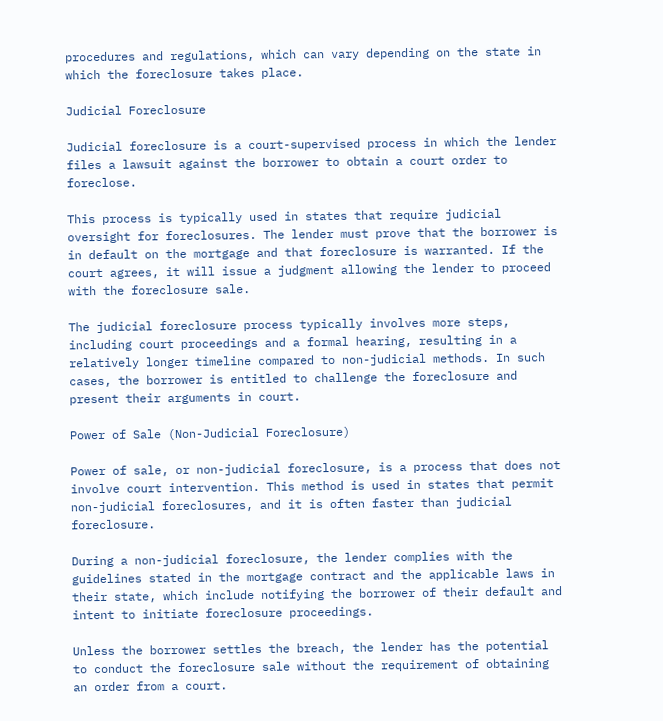procedures and regulations, which can vary depending on the state in which the foreclosure takes place.

Judicial Foreclosure

Judicial foreclosure is a court-supervised process in which the lender files a lawsuit against the borrower to obtain a court order to foreclose.

This process is typically used in states that require judicial oversight for foreclosures. The lender must prove that the borrower is in default on the mortgage and that foreclosure is warranted. If the court agrees, it will issue a judgment allowing the lender to proceed with the foreclosure sale.

The judicial foreclosure process typically involves more steps, including court proceedings and a formal hearing, resulting in a relatively longer timeline compared to non-judicial methods. In such cases, the borrower is entitled to challenge the foreclosure and present their arguments in court.

Power of Sale (Non-Judicial Foreclosure)

Power of sale, or non-judicial foreclosure, is a process that does not involve court intervention. This method is used in states that permit non-judicial foreclosures, and it is often faster than judicial foreclosure.

During a non-judicial foreclosure, the lender complies with the guidelines stated in the mortgage contract and the applicable laws in their state, which include notifying the borrower of their default and intent to initiate foreclosure proceedings.

Unless the borrower settles the breach, the lender has the potential to conduct the foreclosure sale without the requirement of obtaining an order from a court.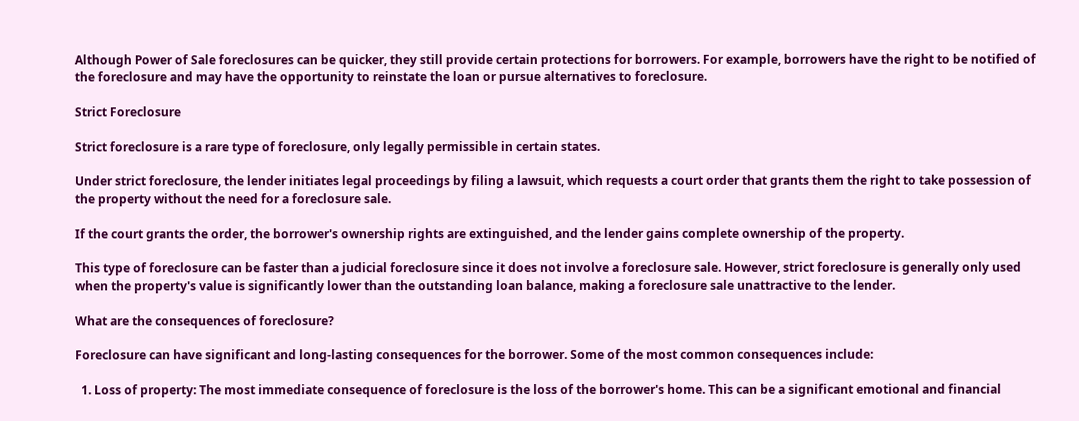Although Power of Sale foreclosures can be quicker, they still provide certain protections for borrowers. For example, borrowers have the right to be notified of the foreclosure and may have the opportunity to reinstate the loan or pursue alternatives to foreclosure.

Strict Foreclosure

Strict foreclosure is a rare type of foreclosure, only legally permissible in certain states.

Under strict foreclosure, the lender initiates legal proceedings by filing a lawsuit, which requests a court order that grants them the right to take possession of the property without the need for a foreclosure sale.

If the court grants the order, the borrower's ownership rights are extinguished, and the lender gains complete ownership of the property.

This type of foreclosure can be faster than a judicial foreclosure since it does not involve a foreclosure sale. However, strict foreclosure is generally only used when the property's value is significantly lower than the outstanding loan balance, making a foreclosure sale unattractive to the lender.

What are the consequences of foreclosure?

Foreclosure can have significant and long-lasting consequences for the borrower. Some of the most common consequences include:

  1. Loss of property: The most immediate consequence of foreclosure is the loss of the borrower's home. This can be a significant emotional and financial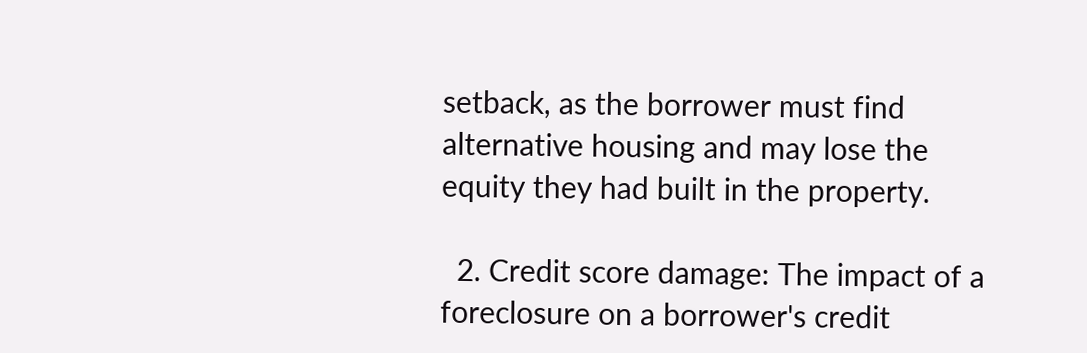setback, as the borrower must find alternative housing and may lose the equity they had built in the property.

  2. Credit score damage: The impact of a foreclosure on a borrower's credit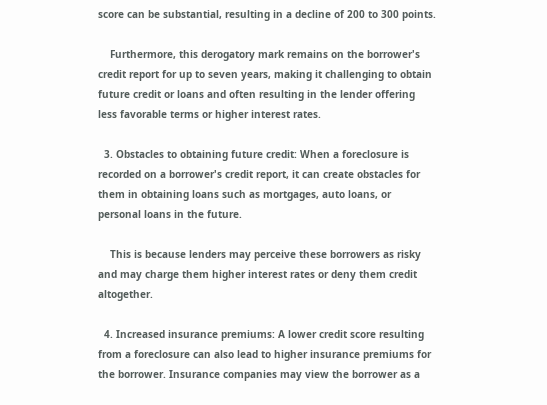score can be substantial, resulting in a decline of 200 to 300 points.

    Furthermore, this derogatory mark remains on the borrower's credit report for up to seven years, making it challenging to obtain future credit or loans and often resulting in the lender offering less favorable terms or higher interest rates.

  3. Obstacles to obtaining future credit: When a foreclosure is recorded on a borrower's credit report, it can create obstacles for them in obtaining loans such as mortgages, auto loans, or personal loans in the future.

    This is because lenders may perceive these borrowers as risky and may charge them higher interest rates or deny them credit altogether.

  4. Increased insurance premiums: A lower credit score resulting from a foreclosure can also lead to higher insurance premiums for the borrower. Insurance companies may view the borrower as a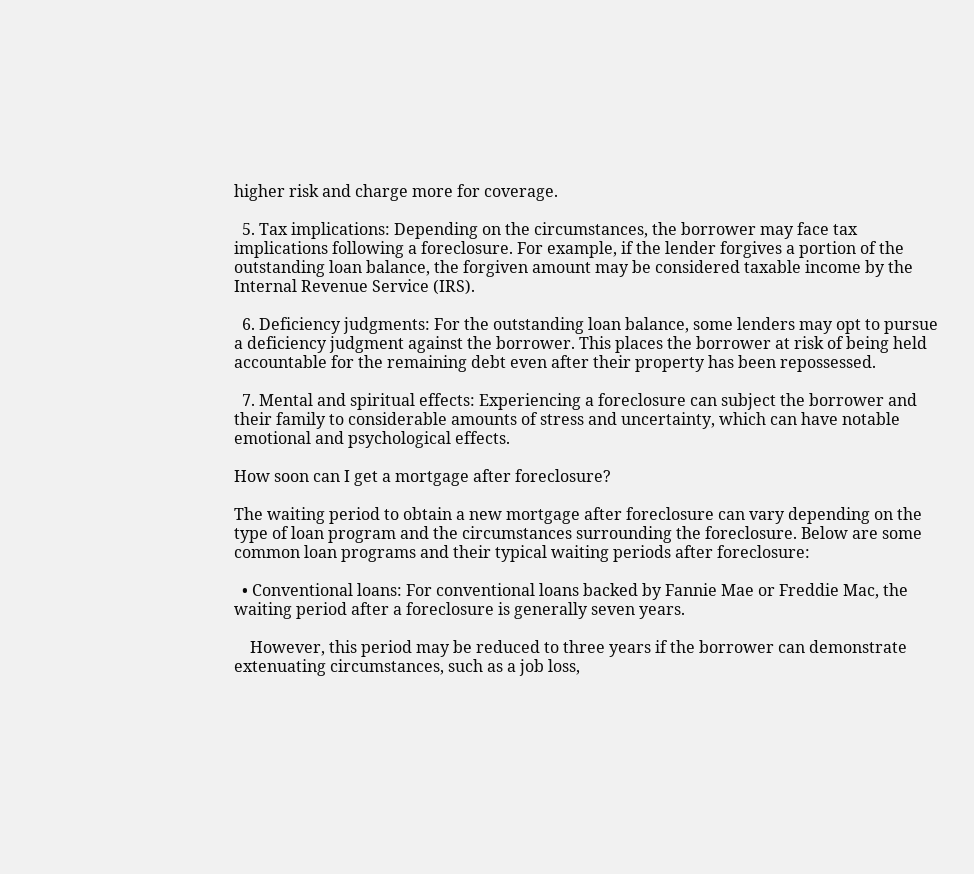higher risk and charge more for coverage.

  5. Tax implications: Depending on the circumstances, the borrower may face tax implications following a foreclosure. For example, if the lender forgives a portion of the outstanding loan balance, the forgiven amount may be considered taxable income by the Internal Revenue Service (IRS).

  6. Deficiency judgments: For the outstanding loan balance, some lenders may opt to pursue a deficiency judgment against the borrower. This places the borrower at risk of being held accountable for the remaining debt even after their property has been repossessed.

  7. Mental and spiritual effects: Experiencing a foreclosure can subject the borrower and their family to considerable amounts of stress and uncertainty, which can have notable emotional and psychological effects.

How soon can I get a mortgage after foreclosure?

The waiting period to obtain a new mortgage after foreclosure can vary depending on the type of loan program and the circumstances surrounding the foreclosure. Below are some common loan programs and their typical waiting periods after foreclosure:

  • Conventional loans: For conventional loans backed by Fannie Mae or Freddie Mac, the waiting period after a foreclosure is generally seven years.

    However, this period may be reduced to three years if the borrower can demonstrate extenuating circumstances, such as a job loss,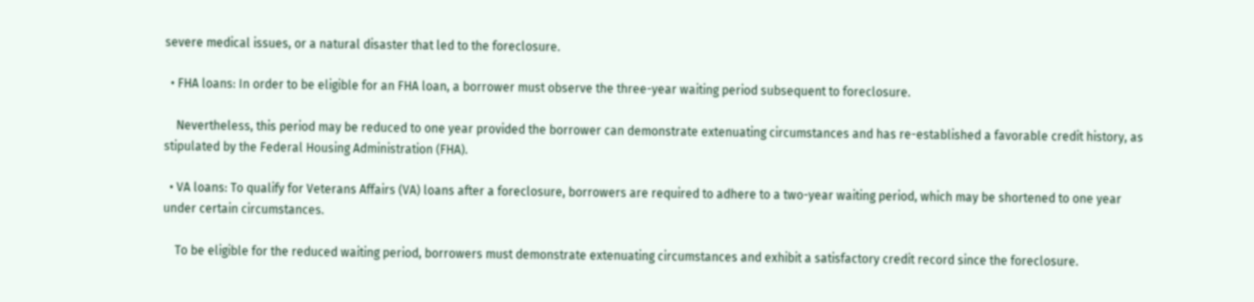severe medical issues, or a natural disaster that led to the foreclosure.

  • FHA loans: In order to be eligible for an FHA loan, a borrower must observe the three-year waiting period subsequent to foreclosure.

    Nevertheless, this period may be reduced to one year provided the borrower can demonstrate extenuating circumstances and has re-established a favorable credit history, as stipulated by the Federal Housing Administration (FHA).

  • VA loans: To qualify for Veterans Affairs (VA) loans after a foreclosure, borrowers are required to adhere to a two-year waiting period, which may be shortened to one year under certain circumstances.

    To be eligible for the reduced waiting period, borrowers must demonstrate extenuating circumstances and exhibit a satisfactory credit record since the foreclosure.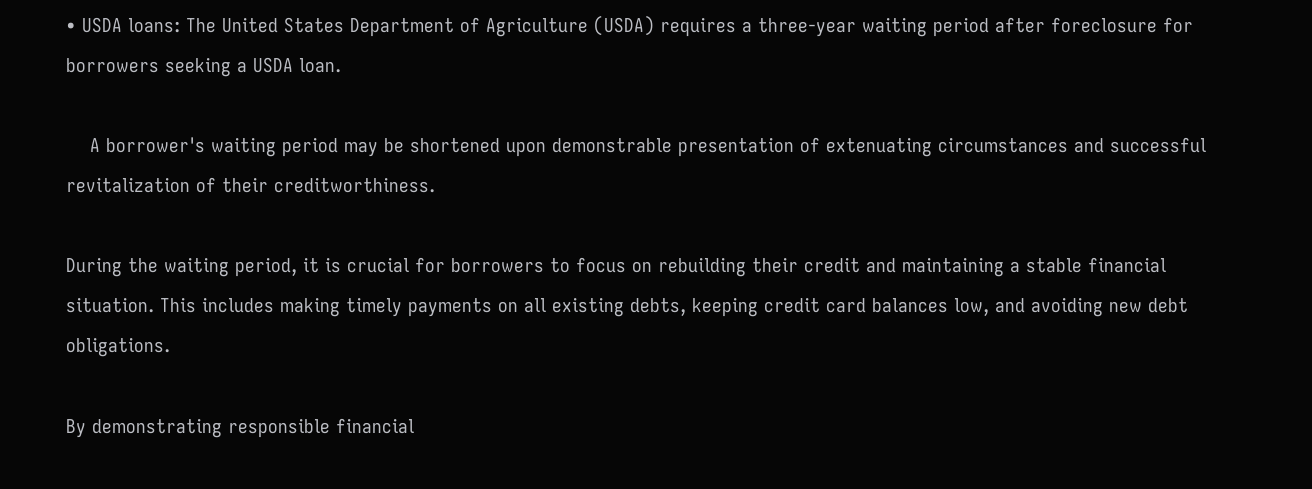• USDA loans: The United States Department of Agriculture (USDA) requires a three-year waiting period after foreclosure for borrowers seeking a USDA loan.

    A borrower's waiting period may be shortened upon demonstrable presentation of extenuating circumstances and successful revitalization of their creditworthiness.

During the waiting period, it is crucial for borrowers to focus on rebuilding their credit and maintaining a stable financial situation. This includes making timely payments on all existing debts, keeping credit card balances low, and avoiding new debt obligations.

By demonstrating responsible financial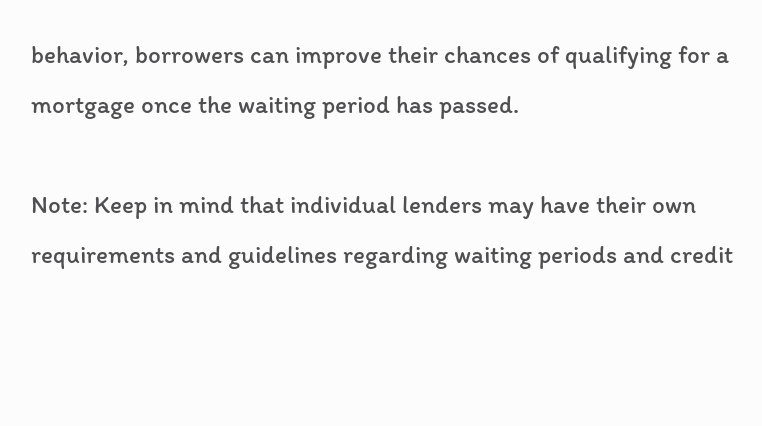behavior, borrowers can improve their chances of qualifying for a mortgage once the waiting period has passed.

Note: Keep in mind that individual lenders may have their own requirements and guidelines regarding waiting periods and credit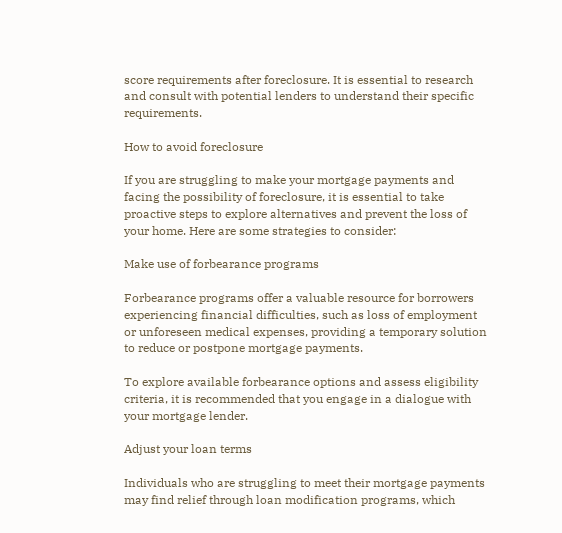score requirements after foreclosure. It is essential to research and consult with potential lenders to understand their specific requirements.

How to avoid foreclosure

If you are struggling to make your mortgage payments and facing the possibility of foreclosure, it is essential to take proactive steps to explore alternatives and prevent the loss of your home. Here are some strategies to consider:

Make use of forbearance programs

Forbearance programs offer a valuable resource for borrowers experiencing financial difficulties, such as loss of employment or unforeseen medical expenses, providing a temporary solution to reduce or postpone mortgage payments.

To explore available forbearance options and assess eligibility criteria, it is recommended that you engage in a dialogue with your mortgage lender.

Adjust your loan terms

Individuals who are struggling to meet their mortgage payments may find relief through loan modification programs, which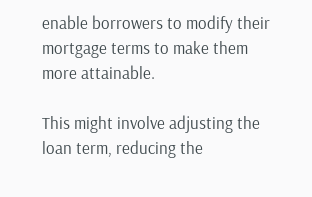enable borrowers to modify their mortgage terms to make them more attainable.

This might involve adjusting the loan term, reducing the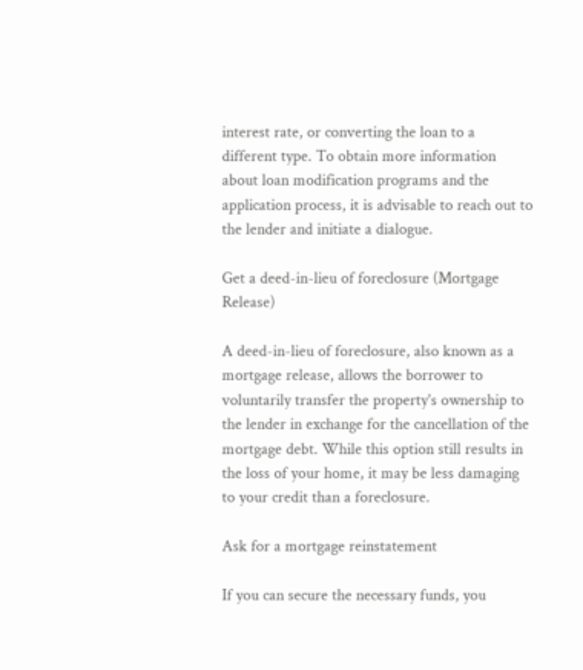interest rate, or converting the loan to a different type. To obtain more information about loan modification programs and the application process, it is advisable to reach out to the lender and initiate a dialogue.

Get a deed-in-lieu of foreclosure (Mortgage Release)

A deed-in-lieu of foreclosure, also known as a mortgage release, allows the borrower to voluntarily transfer the property's ownership to the lender in exchange for the cancellation of the mortgage debt. While this option still results in the loss of your home, it may be less damaging to your credit than a foreclosure.

Ask for a mortgage reinstatement

If you can secure the necessary funds, you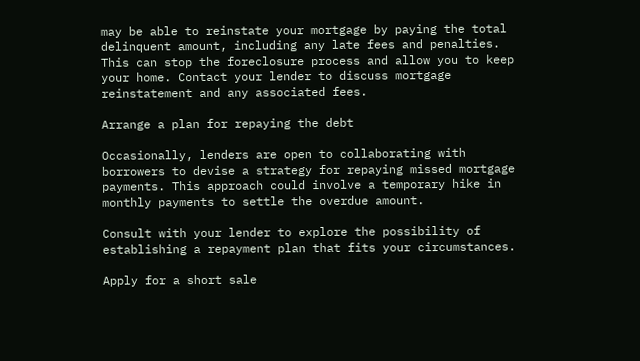may be able to reinstate your mortgage by paying the total delinquent amount, including any late fees and penalties. This can stop the foreclosure process and allow you to keep your home. Contact your lender to discuss mortgage reinstatement and any associated fees.

Arrange a plan for repaying the debt

Occasionally, lenders are open to collaborating with borrowers to devise a strategy for repaying missed mortgage payments. This approach could involve a temporary hike in monthly payments to settle the overdue amount.

Consult with your lender to explore the possibility of establishing a repayment plan that fits your circumstances.

Apply for a short sale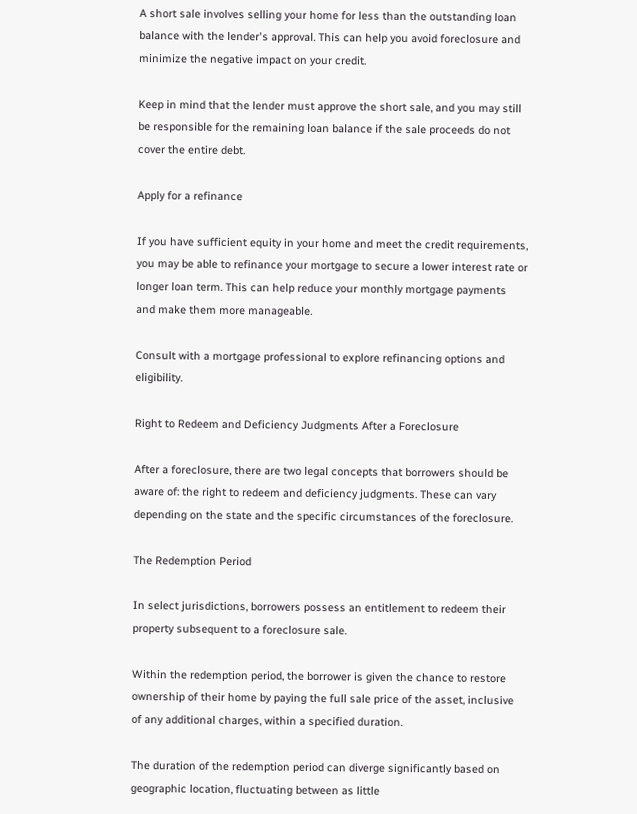A short sale involves selling your home for less than the outstanding loan balance with the lender's approval. This can help you avoid foreclosure and minimize the negative impact on your credit.

Keep in mind that the lender must approve the short sale, and you may still be responsible for the remaining loan balance if the sale proceeds do not cover the entire debt.

Apply for a refinance

If you have sufficient equity in your home and meet the credit requirements, you may be able to refinance your mortgage to secure a lower interest rate or longer loan term. This can help reduce your monthly mortgage payments and make them more manageable.

Consult with a mortgage professional to explore refinancing options and eligibility.

Right to Redeem and Deficiency Judgments After a Foreclosure

After a foreclosure, there are two legal concepts that borrowers should be aware of: the right to redeem and deficiency judgments. These can vary depending on the state and the specific circumstances of the foreclosure.

The Redemption Period

In select jurisdictions, borrowers possess an entitlement to redeem their property subsequent to a foreclosure sale.

Within the redemption period, the borrower is given the chance to restore ownership of their home by paying the full sale price of the asset, inclusive of any additional charges, within a specified duration.

The duration of the redemption period can diverge significantly based on geographic location, fluctuating between as little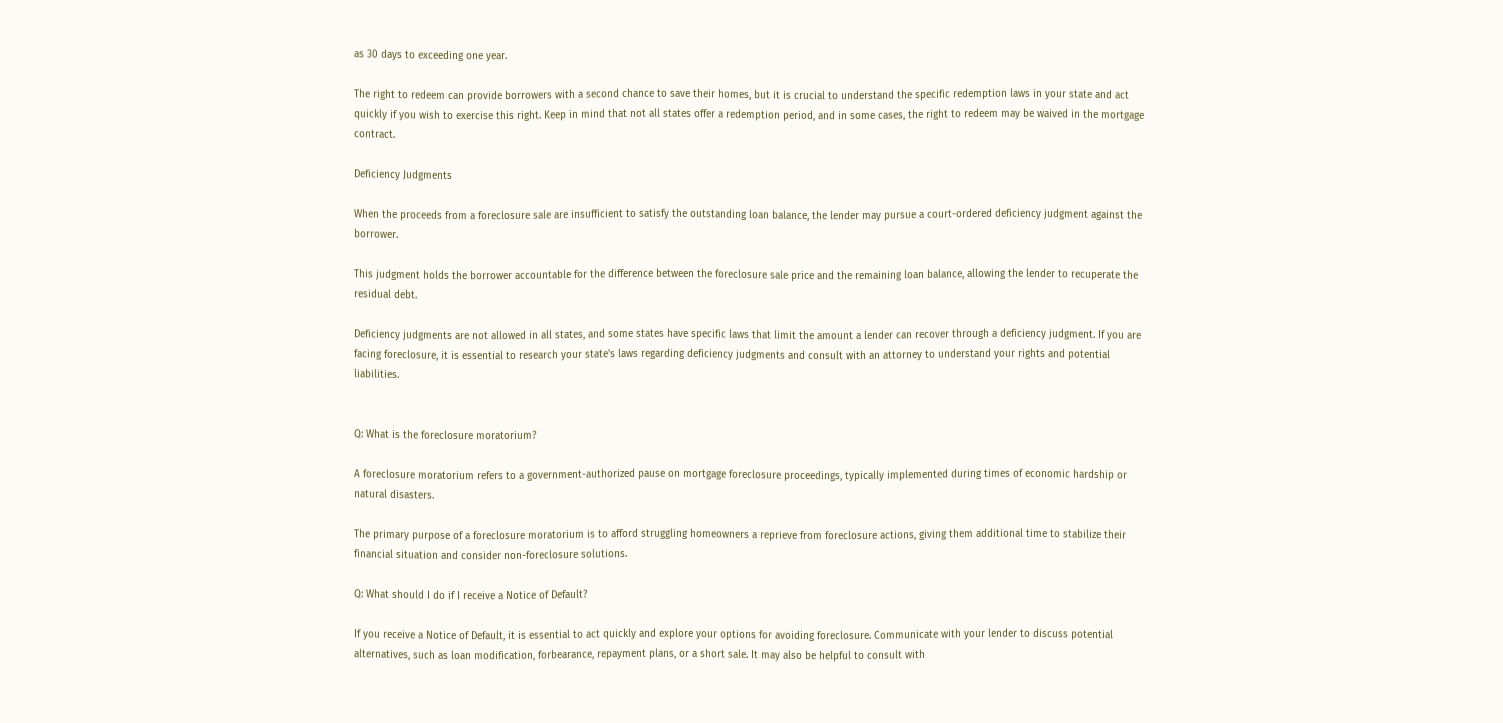as 30 days to exceeding one year.

The right to redeem can provide borrowers with a second chance to save their homes, but it is crucial to understand the specific redemption laws in your state and act quickly if you wish to exercise this right. Keep in mind that not all states offer a redemption period, and in some cases, the right to redeem may be waived in the mortgage contract.

Deficiency Judgments

When the proceeds from a foreclosure sale are insufficient to satisfy the outstanding loan balance, the lender may pursue a court-ordered deficiency judgment against the borrower.

This judgment holds the borrower accountable for the difference between the foreclosure sale price and the remaining loan balance, allowing the lender to recuperate the residual debt.

Deficiency judgments are not allowed in all states, and some states have specific laws that limit the amount a lender can recover through a deficiency judgment. If you are facing foreclosure, it is essential to research your state's laws regarding deficiency judgments and consult with an attorney to understand your rights and potential liabilities.


Q: What is the foreclosure moratorium?

A foreclosure moratorium refers to a government-authorized pause on mortgage foreclosure proceedings, typically implemented during times of economic hardship or natural disasters.

The primary purpose of a foreclosure moratorium is to afford struggling homeowners a reprieve from foreclosure actions, giving them additional time to stabilize their financial situation and consider non-foreclosure solutions.

Q: What should I do if I receive a Notice of Default?

If you receive a Notice of Default, it is essential to act quickly and explore your options for avoiding foreclosure. Communicate with your lender to discuss potential alternatives, such as loan modification, forbearance, repayment plans, or a short sale. It may also be helpful to consult with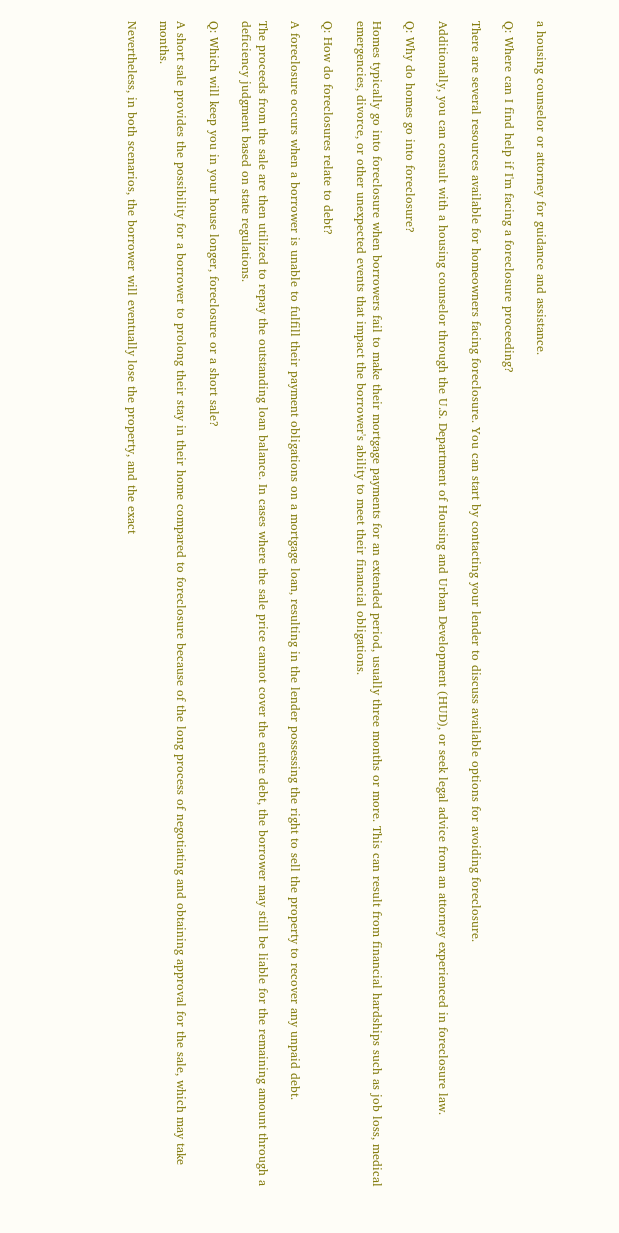a housing counselor or attorney for guidance and assistance.

Q: Where can I find help if I'm facing a foreclosure proceeding?

There are several resources available for homeowners facing foreclosure. You can start by contacting your lender to discuss available options for avoiding foreclosure.

Additionally, you can consult with a housing counselor through the U.S. Department of Housing and Urban Development (HUD), or seek legal advice from an attorney experienced in foreclosure law.

Q: Why do homes go into foreclosure?

Homes typically go into foreclosure when borrowers fail to make their mortgage payments for an extended period, usually three months or more. This can result from financial hardships such as job loss, medical emergencies, divorce, or other unexpected events that impact the borrower's ability to meet their financial obligations.

Q: How do foreclosures relate to debt?

A foreclosure occurs when a borrower is unable to fulfill their payment obligations on a mortgage loan, resulting in the lender possessing the right to sell the property to recover any unpaid debt.

The proceeds from the sale are then utilized to repay the outstanding loan balance. In cases where the sale price cannot cover the entire debt, the borrower may still be liable for the remaining amount through a deficiency judgment based on state regulations.

Q: Which will keep you in your house longer, foreclosure or a short sale?

A short sale provides the possibility for a borrower to prolong their stay in their home compared to foreclosure because of the long process of negotiating and obtaining approval for the sale, which may take months.

Nevertheless, in both scenarios, the borrower will eventually lose the property, and the exact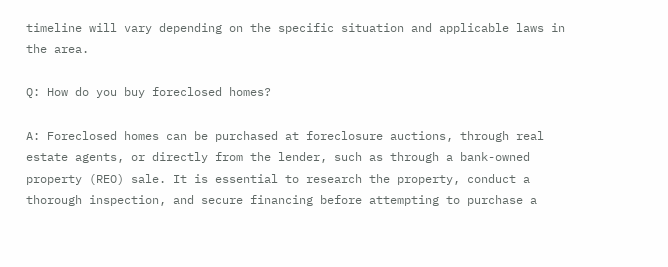timeline will vary depending on the specific situation and applicable laws in the area.

Q: How do you buy foreclosed homes?

A: Foreclosed homes can be purchased at foreclosure auctions, through real estate agents, or directly from the lender, such as through a bank-owned property (REO) sale. It is essential to research the property, conduct a thorough inspection, and secure financing before attempting to purchase a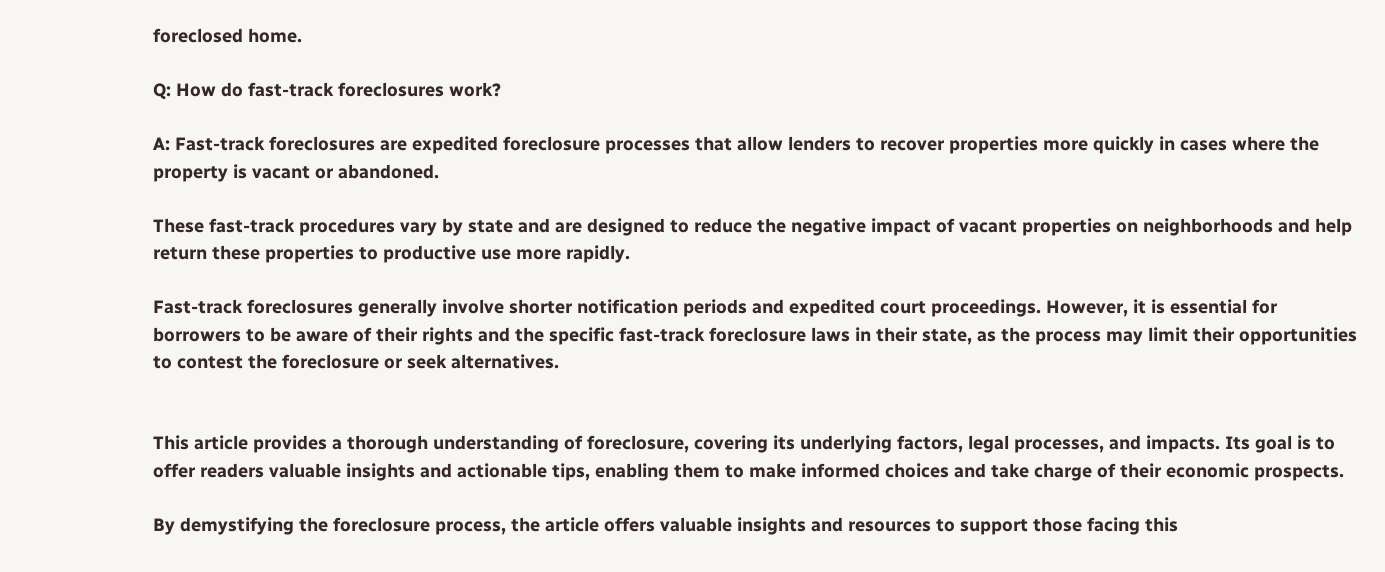foreclosed home.

Q: How do fast-track foreclosures work?

A: Fast-track foreclosures are expedited foreclosure processes that allow lenders to recover properties more quickly in cases where the property is vacant or abandoned.

These fast-track procedures vary by state and are designed to reduce the negative impact of vacant properties on neighborhoods and help return these properties to productive use more rapidly.

Fast-track foreclosures generally involve shorter notification periods and expedited court proceedings. However, it is essential for borrowers to be aware of their rights and the specific fast-track foreclosure laws in their state, as the process may limit their opportunities to contest the foreclosure or seek alternatives.


This article provides a thorough understanding of foreclosure, covering its underlying factors, legal processes, and impacts. Its goal is to offer readers valuable insights and actionable tips, enabling them to make informed choices and take charge of their economic prospects.

By demystifying the foreclosure process, the article offers valuable insights and resources to support those facing this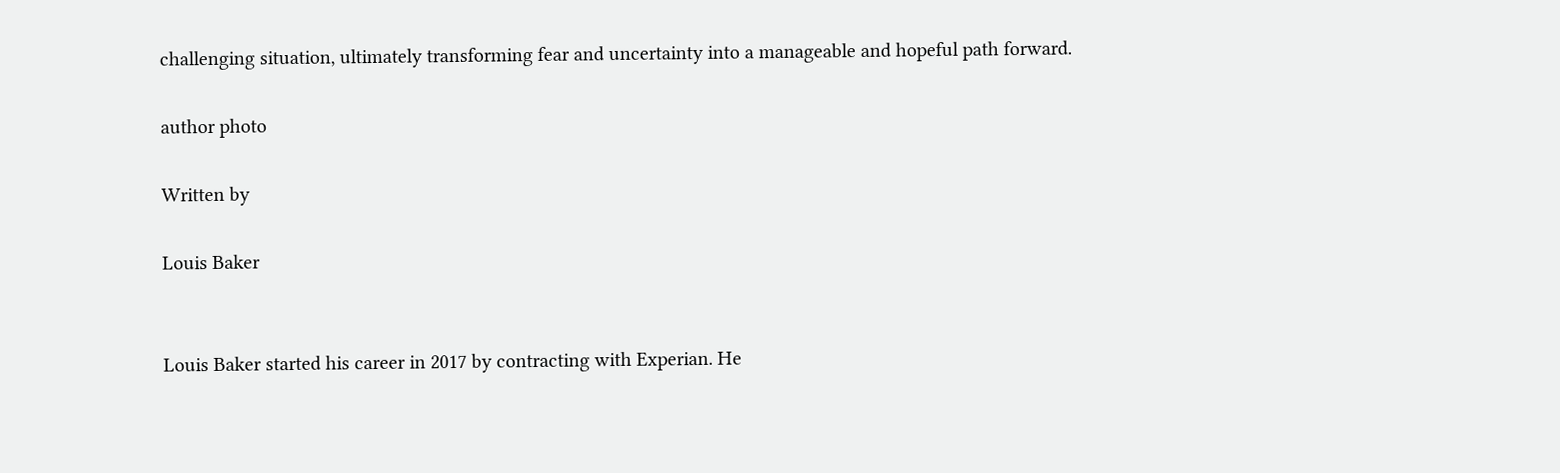challenging situation, ultimately transforming fear and uncertainty into a manageable and hopeful path forward.

author photo

Written by

Louis Baker


Louis Baker started his career in 2017 by contracting with Experian. He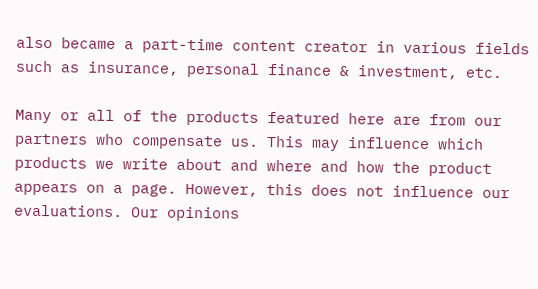also became a part-time content creator in various fields such as insurance, personal finance & investment, etc.

Many or all of the products featured here are from our partners who compensate us. This may influence which products we write about and where and how the product appears on a page. However, this does not influence our evaluations. Our opinions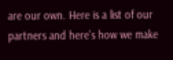are our own. Here is a list of our partners and here’s how we make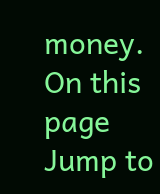money.
On this page Jump to